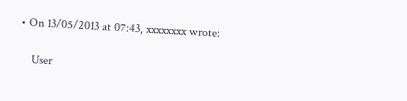• On 13/05/2013 at 07:43, xxxxxxxx wrote:

    User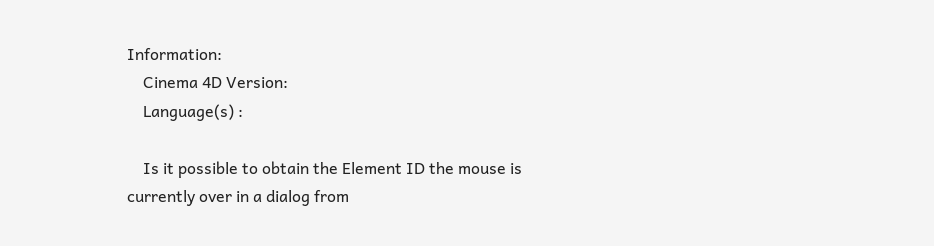Information:
    Cinema 4D Version:
    Language(s) :

    Is it possible to obtain the Element ID the mouse is currently over in a dialog from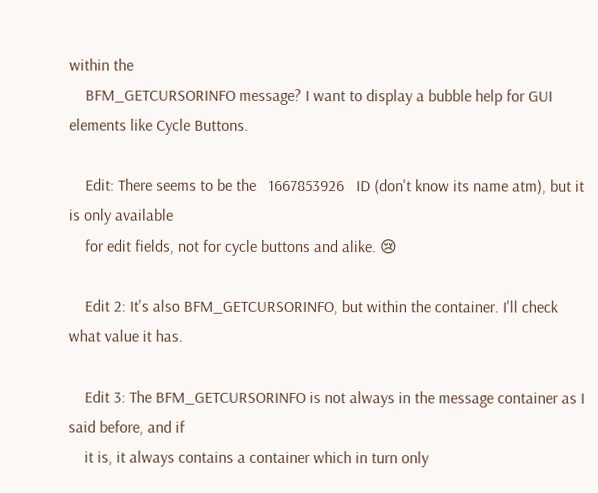within the
    BFM_GETCURSORINFO message? I want to display a bubble help for GUI elements like Cycle Buttons.

    Edit: There seems to be the   1667853926   ID (don't know its name atm), but it is only available
    for edit fields, not for cycle buttons and alike. 😢

    Edit 2: It's also BFM_GETCURSORINFO, but within the container. I'll check what value it has.

    Edit 3: The BFM_GETCURSORINFO is not always in the message container as I said before, and if
    it is, it always contains a container which in turn only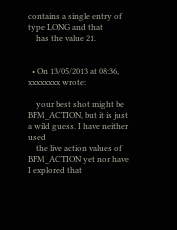contains a single entry of type LONG and that
    has the value 21.


  • On 13/05/2013 at 08:36, xxxxxxxx wrote:

    your best shot might be BFM_ACTION, but it is just a wild guess. I have neither used
    the live action values of BFM_ACTION yet nor have I explored that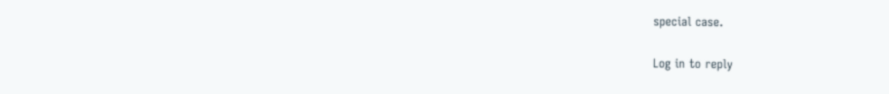special case.

Log in to reply